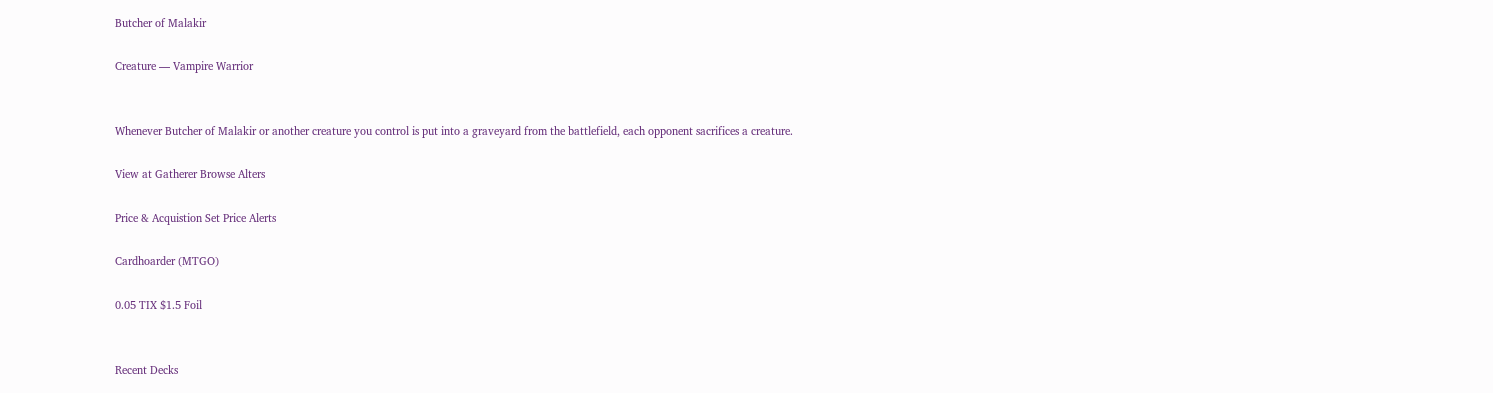Butcher of Malakir

Creature — Vampire Warrior


Whenever Butcher of Malakir or another creature you control is put into a graveyard from the battlefield, each opponent sacrifices a creature.

View at Gatherer Browse Alters

Price & Acquistion Set Price Alerts

Cardhoarder (MTGO)

0.05 TIX $1.5 Foil


Recent Decks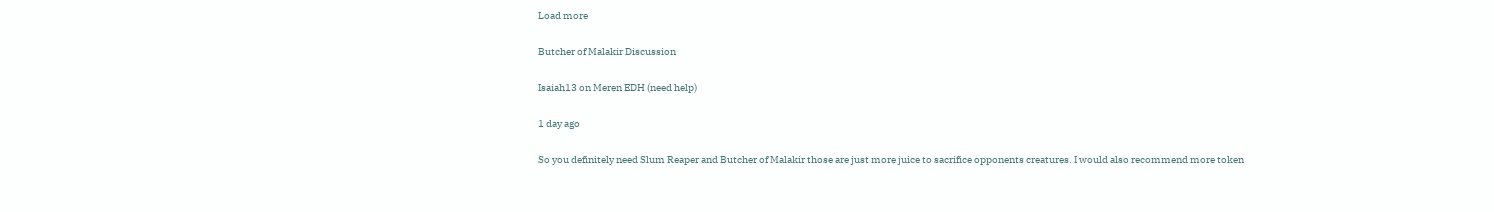Load more

Butcher of Malakir Discussion

Isaiah13 on Meren EDH (need help)

1 day ago

So you definitely need Slum Reaper and Butcher of Malakir those are just more juice to sacrifice opponents creatures. I would also recommend more token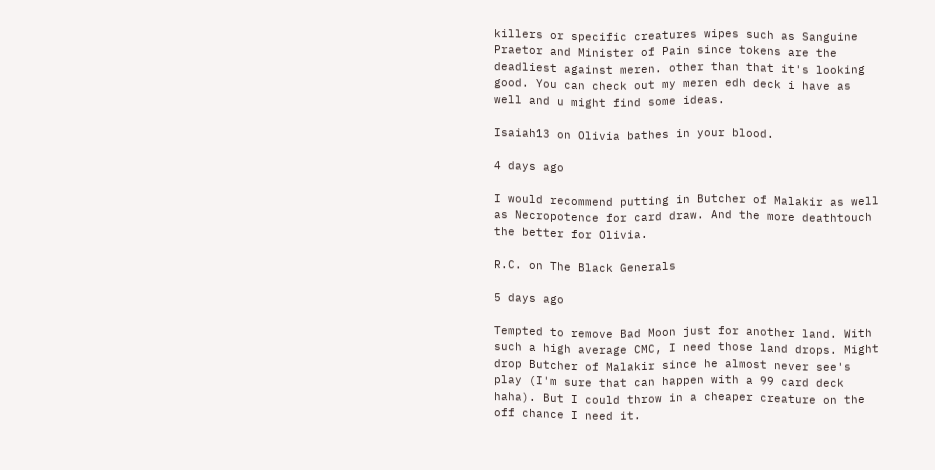killers or specific creatures wipes such as Sanguine Praetor and Minister of Pain since tokens are the deadliest against meren. other than that it's looking good. You can check out my meren edh deck i have as well and u might find some ideas.

Isaiah13 on Olivia bathes in your blood.

4 days ago

I would recommend putting in Butcher of Malakir as well as Necropotence for card draw. And the more deathtouch the better for Olivia.

R.C. on The Black Generals

5 days ago

Tempted to remove Bad Moon just for another land. With such a high average CMC, I need those land drops. Might drop Butcher of Malakir since he almost never see's play (I'm sure that can happen with a 99 card deck haha). But I could throw in a cheaper creature on the off chance I need it.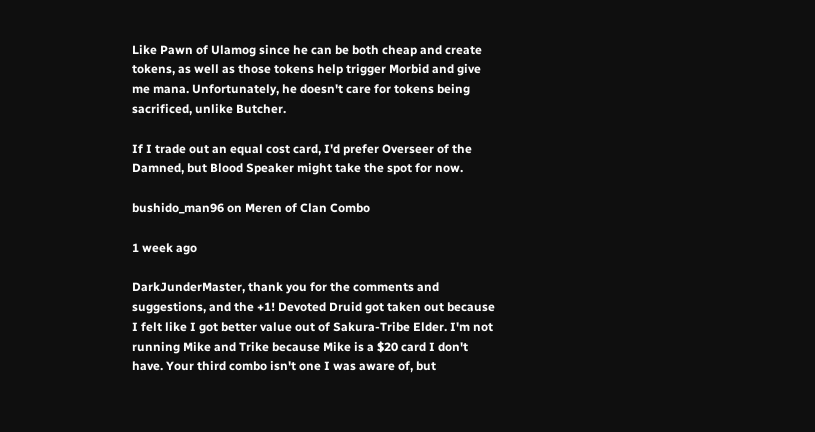Like Pawn of Ulamog since he can be both cheap and create tokens, as well as those tokens help trigger Morbid and give me mana. Unfortunately, he doesn't care for tokens being sacrificed, unlike Butcher.

If I trade out an equal cost card, I'd prefer Overseer of the Damned, but Blood Speaker might take the spot for now.

bushido_man96 on Meren of Clan Combo

1 week ago

DarkJunderMaster, thank you for the comments and suggestions, and the +1! Devoted Druid got taken out because I felt like I got better value out of Sakura-Tribe Elder. I'm not running Mike and Trike because Mike is a $20 card I don't have. Your third combo isn't one I was aware of, but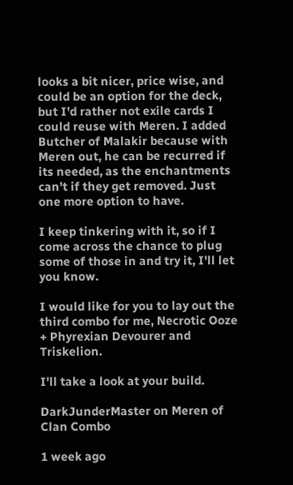looks a bit nicer, price wise, and could be an option for the deck, but I'd rather not exile cards I could reuse with Meren. I added Butcher of Malakir because with Meren out, he can be recurred if its needed, as the enchantments can't if they get removed. Just one more option to have.

I keep tinkering with it, so if I come across the chance to plug some of those in and try it, I'll let you know.

I would like for you to lay out the third combo for me, Necrotic Ooze + Phyrexian Devourer and Triskelion.

I'll take a look at your build.

DarkJunderMaster on Meren of Clan Combo

1 week ago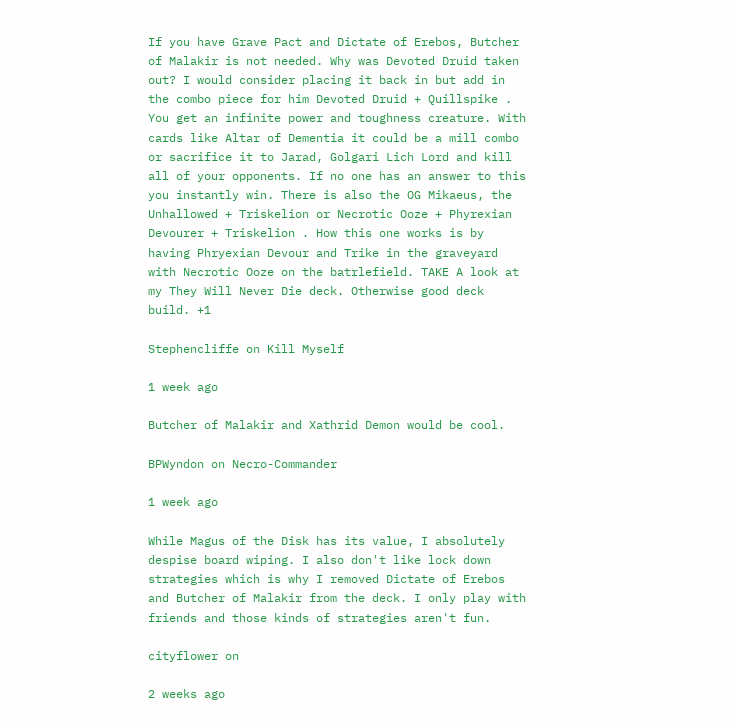If you have Grave Pact and Dictate of Erebos, Butcher of Malakir is not needed. Why was Devoted Druid taken out? I would consider placing it back in but add in the combo piece for him Devoted Druid + Quillspike . You get an infinite power and toughness creature. With cards like Altar of Dementia it could be a mill combo or sacrifice it to Jarad, Golgari Lich Lord and kill all of your opponents. If no one has an answer to this you instantly win. There is also the OG Mikaeus, the Unhallowed + Triskelion or Necrotic Ooze + Phyrexian Devourer + Triskelion . How this one works is by having Phryexian Devour and Trike in the graveyard with Necrotic Ooze on the batrlefield. TAKE A look at my They Will Never Die deck. Otherwise good deck build. +1

Stephencliffe on Kill Myself

1 week ago

Butcher of Malakir and Xathrid Demon would be cool.

BPWyndon on Necro-Commander

1 week ago

While Magus of the Disk has its value, I absolutely despise board wiping. I also don't like lock down strategies which is why I removed Dictate of Erebos and Butcher of Malakir from the deck. I only play with friends and those kinds of strategies aren't fun.

cityflower on

2 weeks ago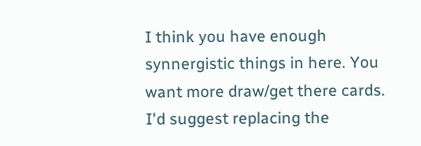I think you have enough synnergistic things in here. You want more draw/get there cards. I'd suggest replacing the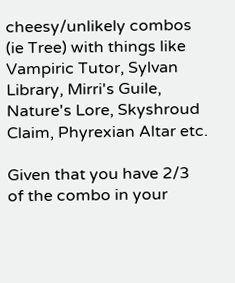cheesy/unlikely combos (ie Tree) with things like Vampiric Tutor, Sylvan Library, Mirri's Guile, Nature's Lore, Skyshroud Claim, Phyrexian Altar etc.

Given that you have 2/3 of the combo in your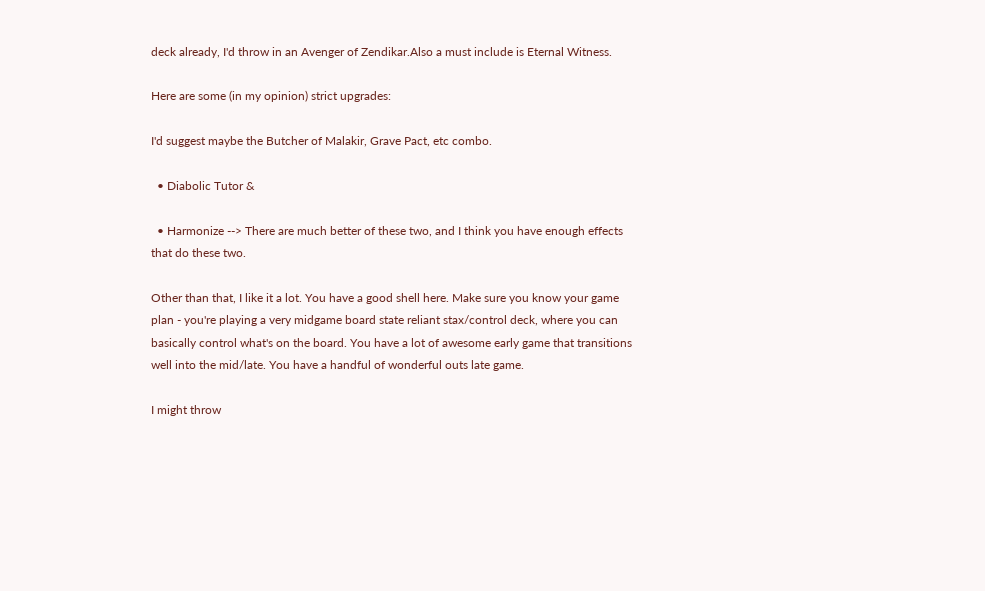deck already, I'd throw in an Avenger of Zendikar.Also a must include is Eternal Witness.

Here are some (in my opinion) strict upgrades:

I'd suggest maybe the Butcher of Malakir, Grave Pact, etc combo.

  • Diabolic Tutor &

  • Harmonize --> There are much better of these two, and I think you have enough effects that do these two.

Other than that, I like it a lot. You have a good shell here. Make sure you know your game plan - you're playing a very midgame board state reliant stax/control deck, where you can basically control what's on the board. You have a lot of awesome early game that transitions well into the mid/late. You have a handful of wonderful outs late game.

I might throw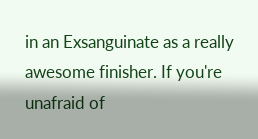in an Exsanguinate as a really awesome finisher. If you're unafraid of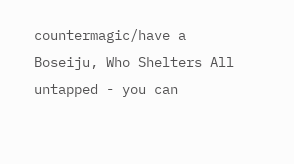countermagic/have a Boseiju, Who Shelters All untapped - you can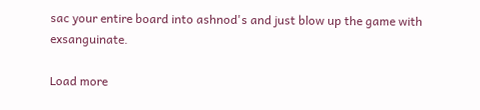sac your entire board into ashnod's and just blow up the game with exsanguinate.

Load more